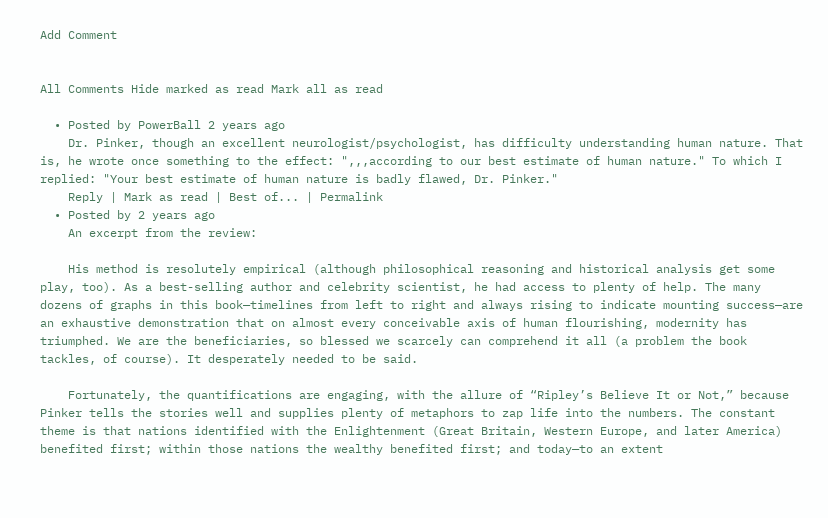Add Comment


All Comments Hide marked as read Mark all as read

  • Posted by PowerBall 2 years ago
    Dr. Pinker, though an excellent neurologist/psychologist, has difficulty understanding human nature. That is, he wrote once something to the effect: ",,,according to our best estimate of human nature." To which I replied: "Your best estimate of human nature is badly flawed, Dr. Pinker."
    Reply | Mark as read | Best of... | Permalink
  • Posted by 2 years ago
    An excerpt from the review:

    His method is resolutely empirical (although philosophical reasoning and historical analysis get some play, too). As a best-selling author and celebrity scientist, he had access to plenty of help. The many dozens of graphs in this book—timelines from left to right and always rising to indicate mounting success—are an exhaustive demonstration that on almost every conceivable axis of human flourishing, modernity has triumphed. We are the beneficiaries, so blessed we scarcely can comprehend it all (a problem the book tackles, of course). It desperately needed to be said.

    Fortunately, the quantifications are engaging, with the allure of “Ripley’s Believe It or Not,” because Pinker tells the stories well and supplies plenty of metaphors to zap life into the numbers. The constant theme is that nations identified with the Enlightenment (Great Britain, Western Europe, and later America) benefited first; within those nations the wealthy benefited first; and today—to an extent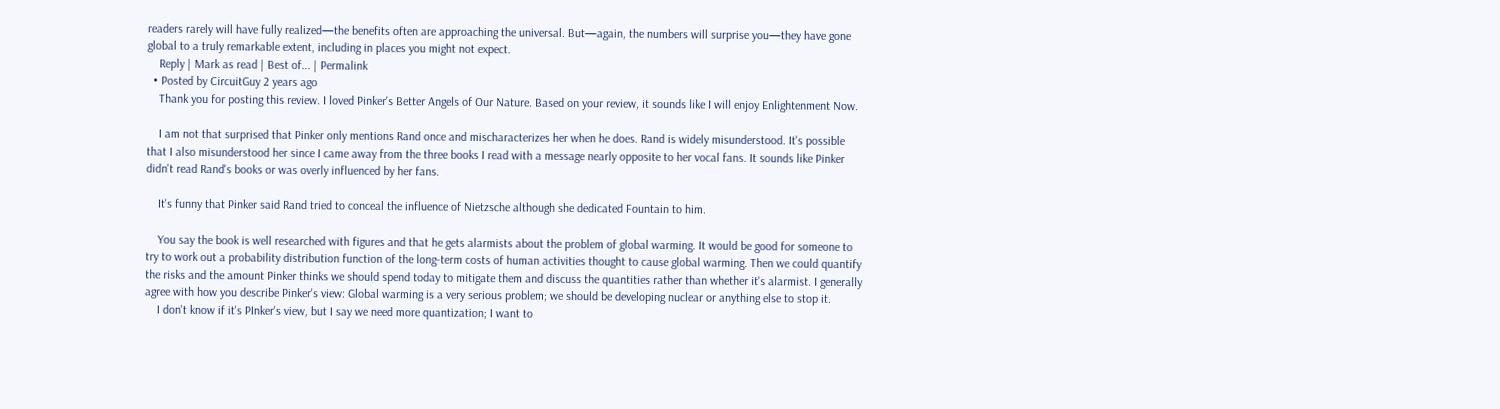readers rarely will have fully realized—the benefits often are approaching the universal. But—again, the numbers will surprise you—they have gone global to a truly remarkable extent, including in places you might not expect.
    Reply | Mark as read | Best of... | Permalink
  • Posted by CircuitGuy 2 years ago
    Thank you for posting this review. I loved Pinker's Better Angels of Our Nature. Based on your review, it sounds like I will enjoy Enlightenment Now.

    I am not that surprised that Pinker only mentions Rand once and mischaracterizes her when he does. Rand is widely misunderstood. It's possible that I also misunderstood her since I came away from the three books I read with a message nearly opposite to her vocal fans. It sounds like Pinker didn't read Rand's books or was overly influenced by her fans.

    It's funny that Pinker said Rand tried to conceal the influence of Nietzsche although she dedicated Fountain to him.

    You say the book is well researched with figures and that he gets alarmists about the problem of global warming. It would be good for someone to try to work out a probability distribution function of the long-term costs of human activities thought to cause global warming. Then we could quantify the risks and the amount Pinker thinks we should spend today to mitigate them and discuss the quantities rather than whether it's alarmist. I generally agree with how you describe Pinker's view: Global warming is a very serious problem; we should be developing nuclear or anything else to stop it.
    I don't know if it's PInker's view, but I say we need more quantization; I want to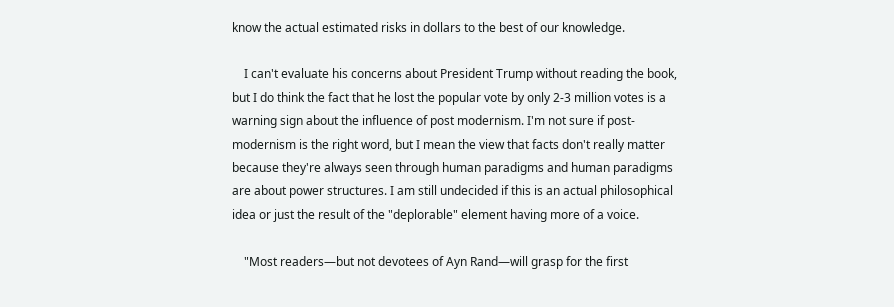know the actual estimated risks in dollars to the best of our knowledge.

    I can't evaluate his concerns about President Trump without reading the book, but I do think the fact that he lost the popular vote by only 2-3 million votes is a warning sign about the influence of post modernism. I'm not sure if post-modernism is the right word, but I mean the view that facts don't really matter because they're always seen through human paradigms and human paradigms are about power structures. I am still undecided if this is an actual philosophical idea or just the result of the "deplorable" element having more of a voice.

    "Most readers—but not devotees of Ayn Rand—will grasp for the first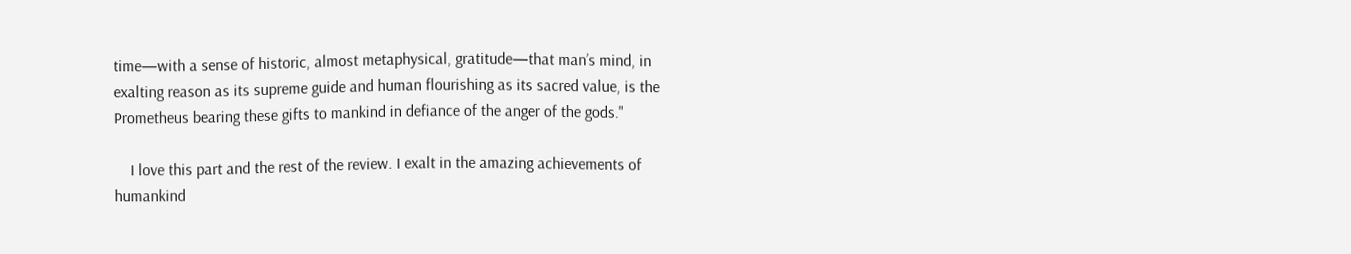time—with a sense of historic, almost metaphysical, gratitude—that man’s mind, in exalting reason as its supreme guide and human flourishing as its sacred value, is the Prometheus bearing these gifts to mankind in defiance of the anger of the gods."

    I love this part and the rest of the review. I exalt in the amazing achievements of humankind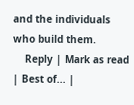and the individuals who build them.
    Reply | Mark as read | Best of... |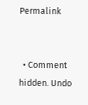Permalink


  • Comment hidden. Undo